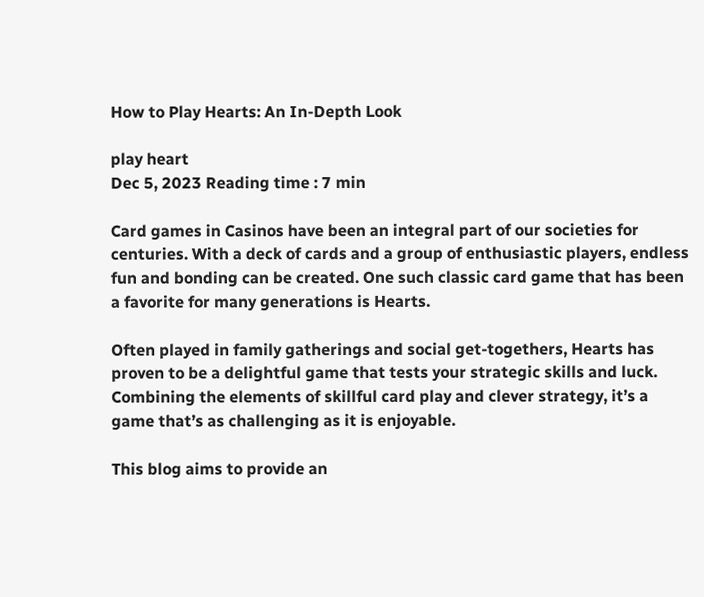How to Play Hearts: An In-Depth Look

play heart
Dec 5, 2023 Reading time : 7 min

Card games in Casinos have been an integral part of our societies for centuries. With a deck of cards and a group of enthusiastic players, endless fun and bonding can be created. One such classic card game that has been a favorite for many generations is Hearts.

Often played in family gatherings and social get-togethers, Hearts has proven to be a delightful game that tests your strategic skills and luck. Combining the elements of skillful card play and clever strategy, it’s a game that’s as challenging as it is enjoyable.

This blog aims to provide an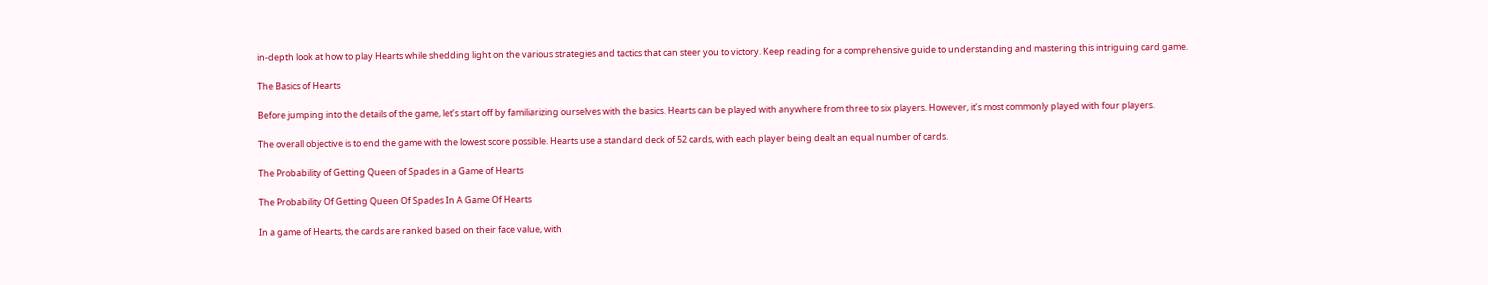in-depth look at how to play Hearts while shedding light on the various strategies and tactics that can steer you to victory. Keep reading for a comprehensive guide to understanding and mastering this intriguing card game.

The Basics of Hearts

Before jumping into the details of the game, let’s start off by familiarizing ourselves with the basics. Hearts can be played with anywhere from three to six players. However, it’s most commonly played with four players.

The overall objective is to end the game with the lowest score possible. Hearts use a standard deck of 52 cards, with each player being dealt an equal number of cards.

The Probability of Getting Queen of Spades in a Game of Hearts

The Probability Of Getting Queen Of Spades In A Game Of Hearts

In a game of Hearts, the cards are ranked based on their face value, with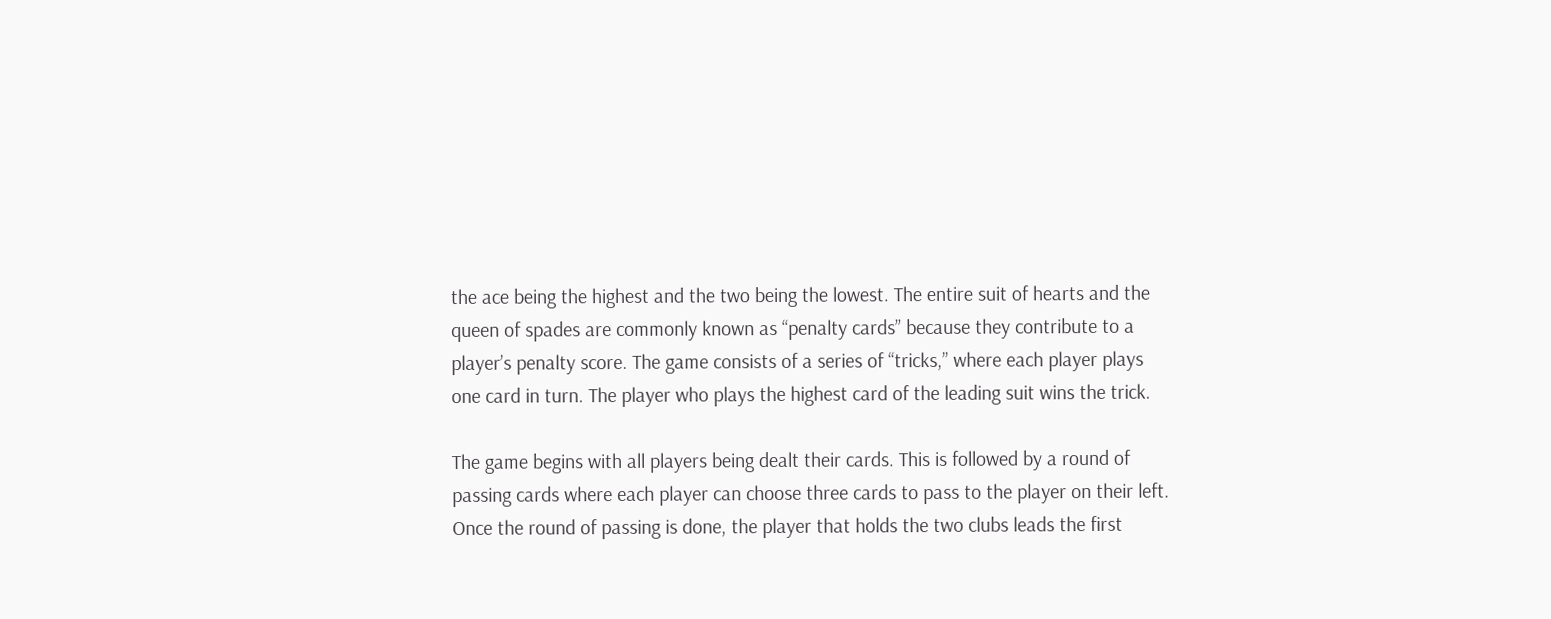the ace being the highest and the two being the lowest. The entire suit of hearts and the queen of spades are commonly known as “penalty cards” because they contribute to a player’s penalty score. The game consists of a series of “tricks,” where each player plays one card in turn. The player who plays the highest card of the leading suit wins the trick.

The game begins with all players being dealt their cards. This is followed by a round of passing cards where each player can choose three cards to pass to the player on their left. Once the round of passing is done, the player that holds the two clubs leads the first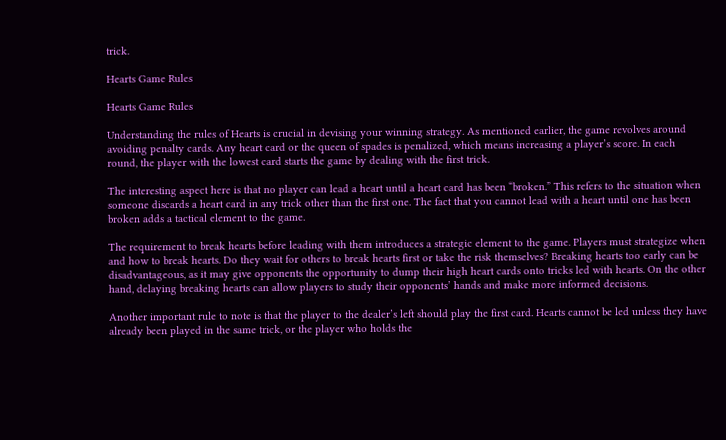trick.

Hearts Game Rules

Hearts Game Rules

Understanding the rules of Hearts is crucial in devising your winning strategy. As mentioned earlier, the game revolves around avoiding penalty cards. Any heart card or the queen of spades is penalized, which means increasing a player’s score. In each round, the player with the lowest card starts the game by dealing with the first trick.

The interesting aspect here is that no player can lead a heart until a heart card has been “broken.” This refers to the situation when someone discards a heart card in any trick other than the first one. The fact that you cannot lead with a heart until one has been broken adds a tactical element to the game.

The requirement to break hearts before leading with them introduces a strategic element to the game. Players must strategize when and how to break hearts. Do they wait for others to break hearts first or take the risk themselves? Breaking hearts too early can be disadvantageous, as it may give opponents the opportunity to dump their high heart cards onto tricks led with hearts. On the other hand, delaying breaking hearts can allow players to study their opponents’ hands and make more informed decisions.

Another important rule to note is that the player to the dealer’s left should play the first card. Hearts cannot be led unless they have already been played in the same trick, or the player who holds the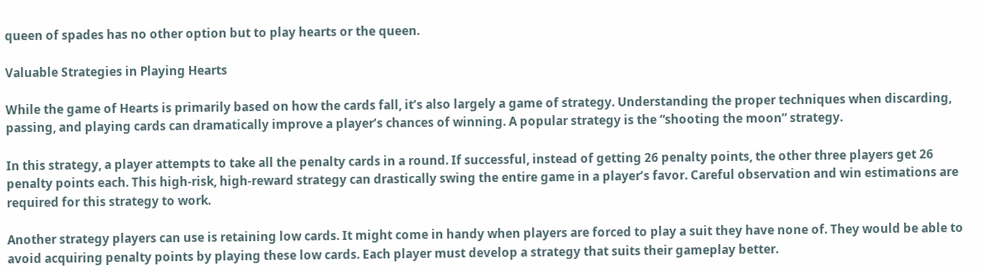queen of spades has no other option but to play hearts or the queen.

Valuable Strategies in Playing Hearts

While the game of Hearts is primarily based on how the cards fall, it’s also largely a game of strategy. Understanding the proper techniques when discarding, passing, and playing cards can dramatically improve a player’s chances of winning. A popular strategy is the “shooting the moon” strategy.

In this strategy, a player attempts to take all the penalty cards in a round. If successful, instead of getting 26 penalty points, the other three players get 26 penalty points each. This high-risk, high-reward strategy can drastically swing the entire game in a player’s favor. Careful observation and win estimations are required for this strategy to work.

Another strategy players can use is retaining low cards. It might come in handy when players are forced to play a suit they have none of. They would be able to avoid acquiring penalty points by playing these low cards. Each player must develop a strategy that suits their gameplay better.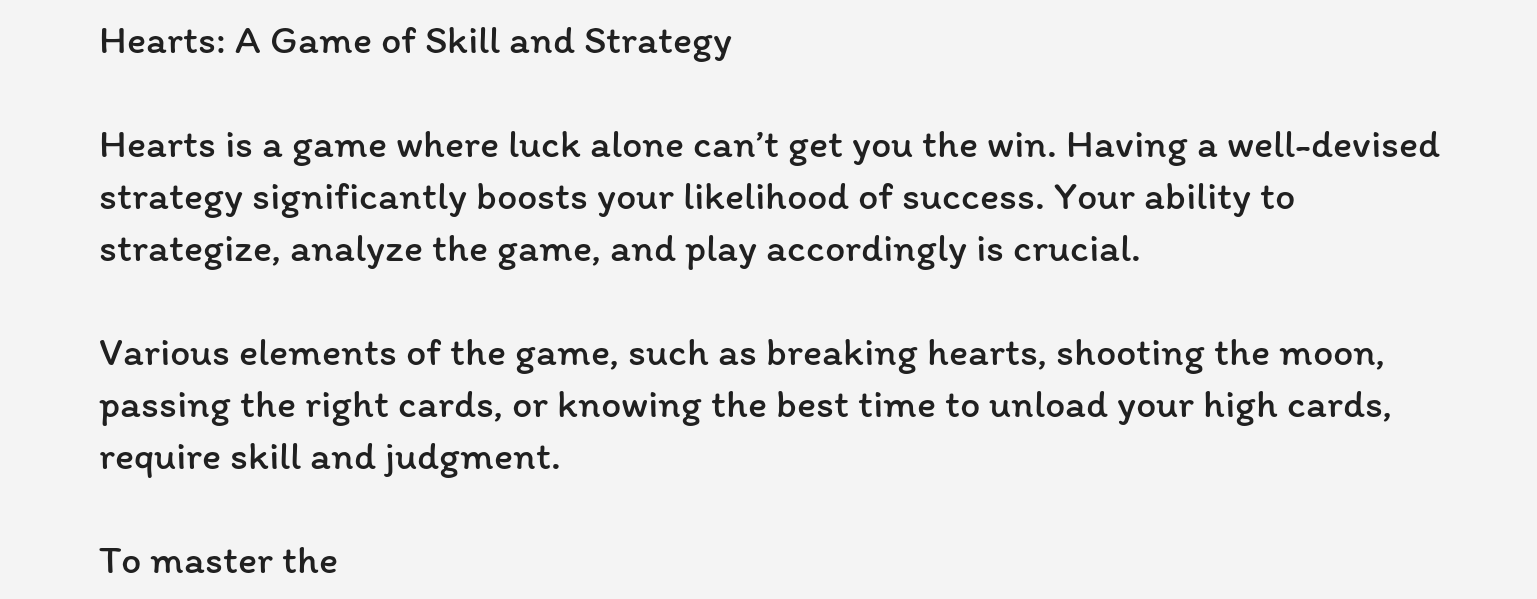Hearts: A Game of Skill and Strategy

Hearts is a game where luck alone can’t get you the win. Having a well-devised strategy significantly boosts your likelihood of success. Your ability to strategize, analyze the game, and play accordingly is crucial.

Various elements of the game, such as breaking hearts, shooting the moon, passing the right cards, or knowing the best time to unload your high cards, require skill and judgment.

To master the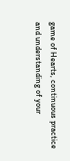game of Hearts, continuous practice and understanding of your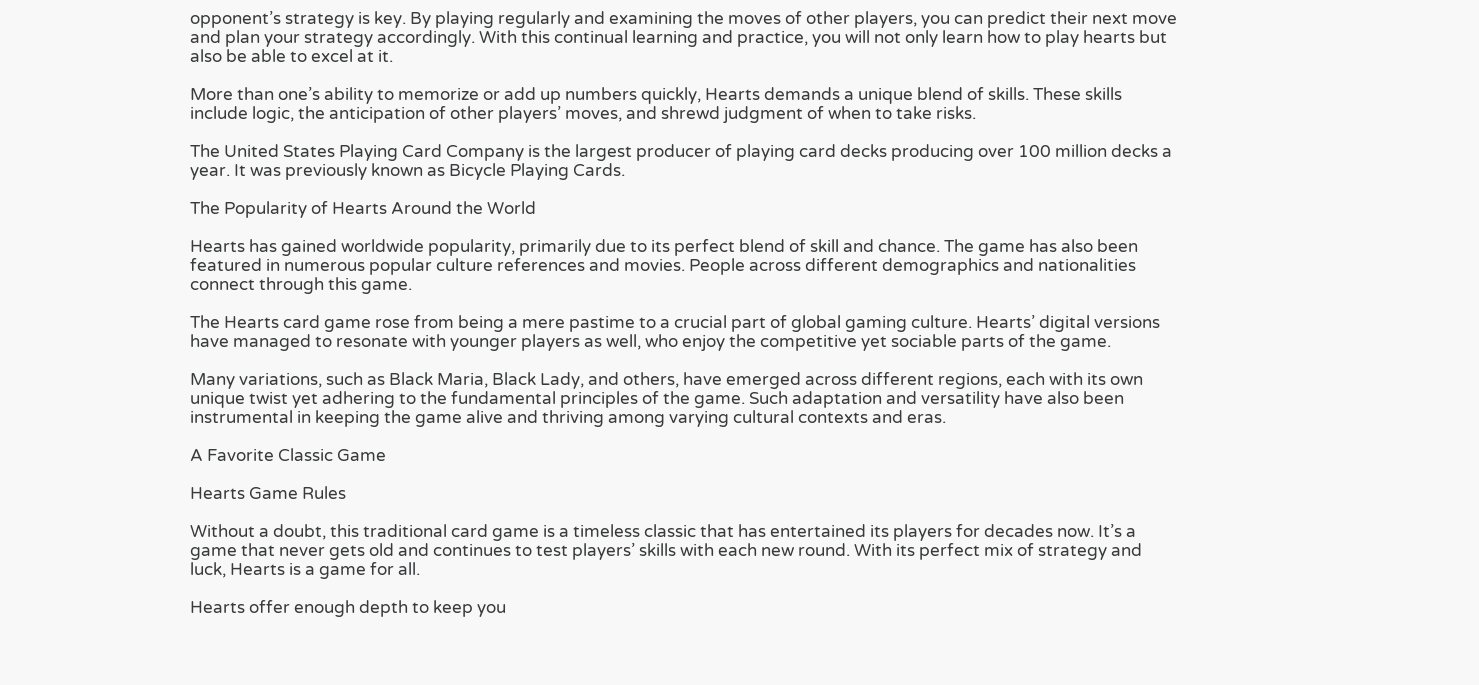opponent’s strategy is key. By playing regularly and examining the moves of other players, you can predict their next move and plan your strategy accordingly. With this continual learning and practice, you will not only learn how to play hearts but also be able to excel at it.

More than one’s ability to memorize or add up numbers quickly, Hearts demands a unique blend of skills. These skills include logic, the anticipation of other players’ moves, and shrewd judgment of when to take risks.

The United States Playing Card Company is the largest producer of playing card decks producing over 100 million decks a year. It was previously known as Bicycle Playing Cards.

The Popularity of Hearts Around the World

Hearts has gained worldwide popularity, primarily due to its perfect blend of skill and chance. The game has also been featured in numerous popular culture references and movies. People across different demographics and nationalities connect through this game.

The Hearts card game rose from being a mere pastime to a crucial part of global gaming culture. Hearts’ digital versions have managed to resonate with younger players as well, who enjoy the competitive yet sociable parts of the game.

Many variations, such as Black Maria, Black Lady, and others, have emerged across different regions, each with its own unique twist yet adhering to the fundamental principles of the game. Such adaptation and versatility have also been instrumental in keeping the game alive and thriving among varying cultural contexts and eras.

A Favorite Classic Game

Hearts Game Rules

Without a doubt, this traditional card game is a timeless classic that has entertained its players for decades now. It’s a game that never gets old and continues to test players’ skills with each new round. With its perfect mix of strategy and luck, Hearts is a game for all.

Hearts offer enough depth to keep you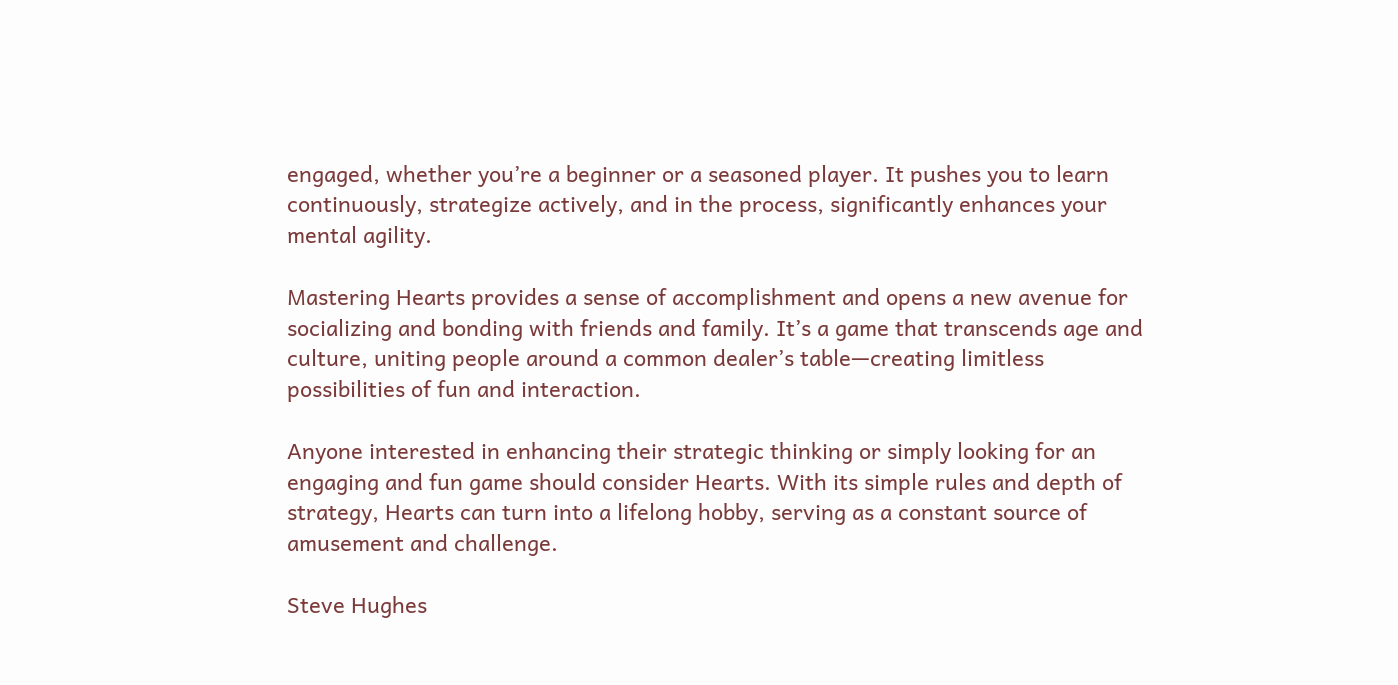engaged, whether you’re a beginner or a seasoned player. It pushes you to learn continuously, strategize actively, and in the process, significantly enhances your mental agility.

Mastering Hearts provides a sense of accomplishment and opens a new avenue for socializing and bonding with friends and family. It’s a game that transcends age and culture, uniting people around a common dealer’s table—creating limitless possibilities of fun and interaction.

Anyone interested in enhancing their strategic thinking or simply looking for an engaging and fun game should consider Hearts. With its simple rules and depth of strategy, Hearts can turn into a lifelong hobby, serving as a constant source of amusement and challenge.

Steve Hughes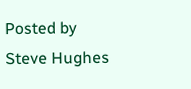Posted by
Steve Hughes